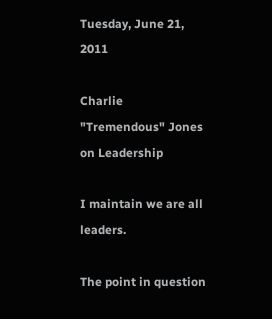Tuesday, June 21, 2011

Charlie "Tremendous" Jones on Leadership

I maintain we are all leaders.

The point in question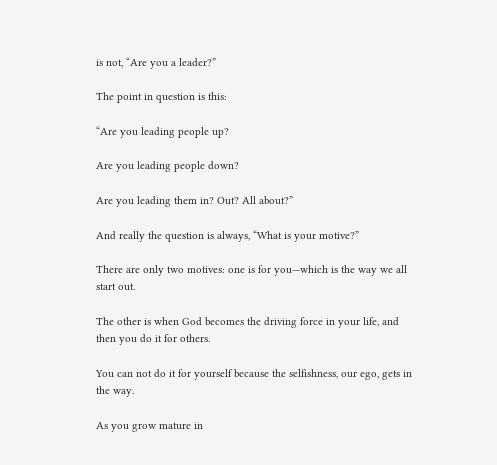is not, “Are you a leader?”

The point in question is this:

“Are you leading people up?

Are you leading people down?

Are you leading them in? Out? All about?”

And really the question is always, “What is your motive?”

There are only two motives: one is for you—which is the way we all start out.

The other is when God becomes the driving force in your life, and then you do it for others.

You can not do it for yourself because the selfishness, our ego, gets in the way.

As you grow mature in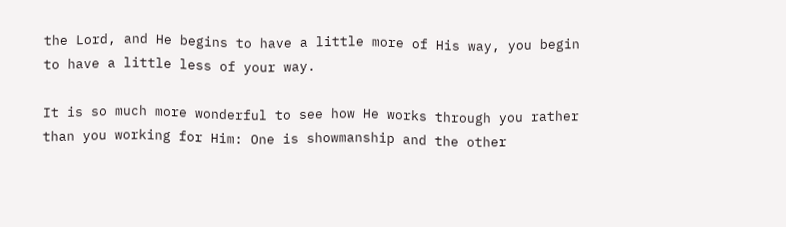the Lord, and He begins to have a little more of His way, you begin to have a little less of your way.

It is so much more wonderful to see how He works through you rather than you working for Him: One is showmanship and the other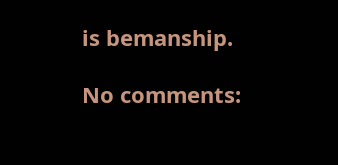is bemanship.

No comments: